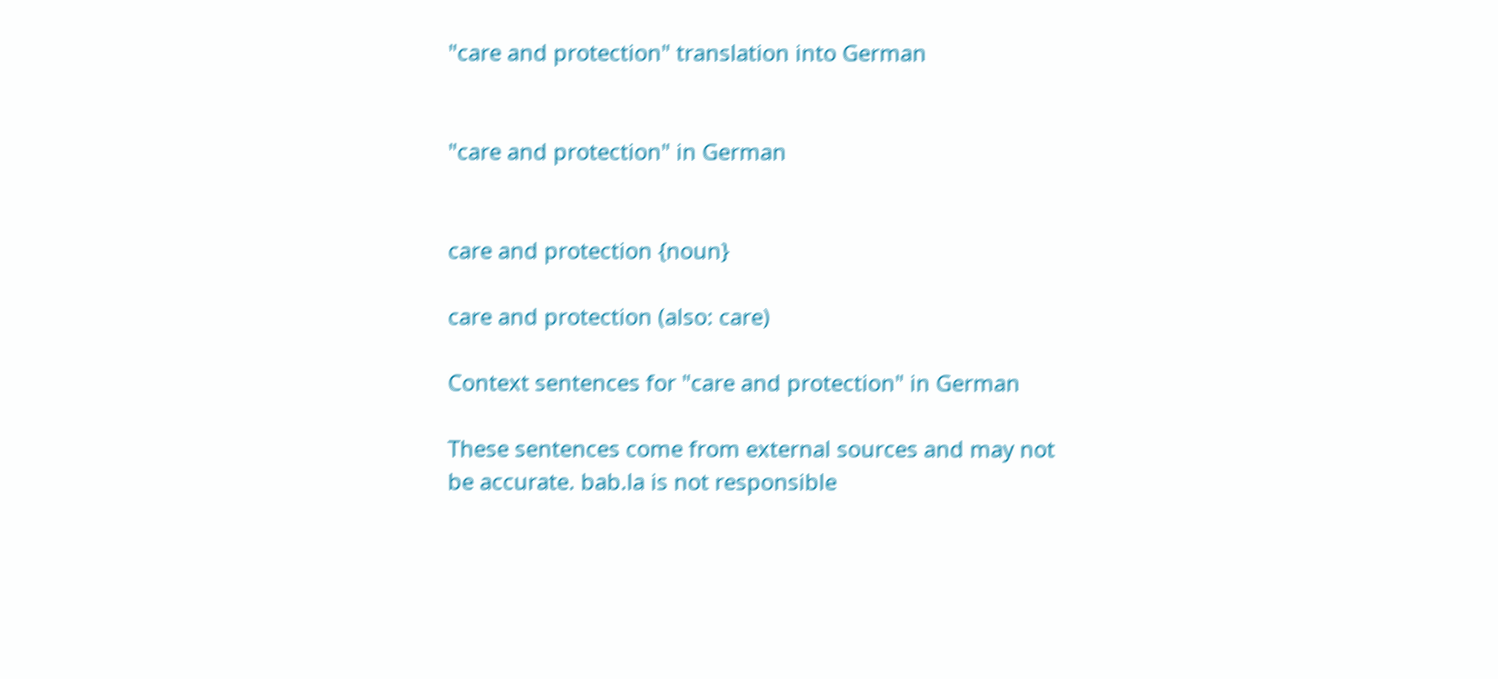"care and protection" translation into German


"care and protection" in German


care and protection {noun}

care and protection (also: care)

Context sentences for "care and protection" in German

These sentences come from external sources and may not be accurate. bab.la is not responsible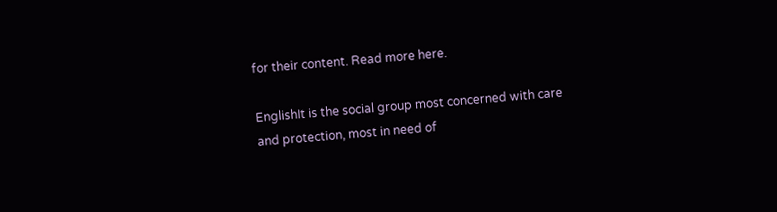for their content. Read more here.

EnglishIt is the social group most concerned with care and protection, most in need of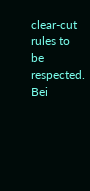clear-cut rules to be respected.
Bei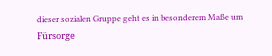dieser sozialen Gruppe geht es in besonderem Maße um Fürsorge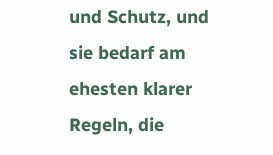und Schutz, und sie bedarf am ehesten klarer Regeln, die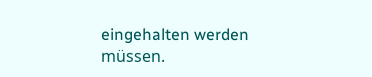eingehalten werden müssen.